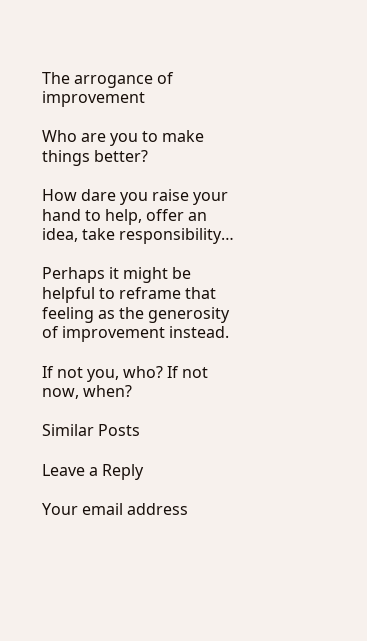The arrogance of improvement

Who are you to make things better?

How dare you raise your hand to help, offer an idea, take responsibility…

Perhaps it might be helpful to reframe that feeling as the generosity of improvement instead.

If not you, who? If not now, when?

Similar Posts

Leave a Reply

Your email address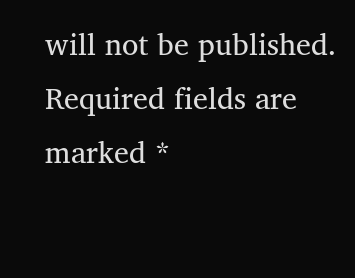will not be published. Required fields are marked *